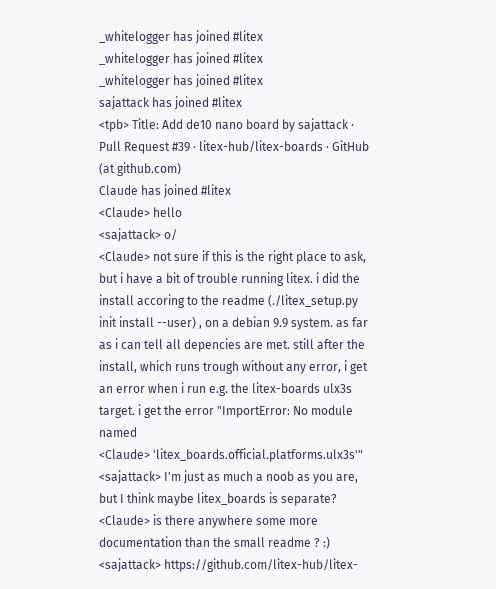_whitelogger has joined #litex
_whitelogger has joined #litex
_whitelogger has joined #litex
sajattack has joined #litex
<tpb> Title: Add de10 nano board by sajattack · Pull Request #39 · litex-hub/litex-boards · GitHub (at github.com)
Claude has joined #litex
<Claude> hello
<sajattack> o/
<Claude> not sure if this is the right place to ask, but i have a bit of trouble running litex. i did the install accoring to the readme (./litex_setup.py init install --user) , on a debian 9.9 system. as far as i can tell all depencies are met. still after the install, which runs trough without any error, i get an error when i run e.g. the litex-boards ulx3s target. i get the error "ImportError: No module named
<Claude> 'litex_boards.official.platforms.ulx3s'"
<sajattack> I'm just as much a noob as you are, but I think maybe litex_boards is separate?
<Claude> is there anywhere some more documentation than the small readme ? :)
<sajattack> https://github.com/litex-hub/litex-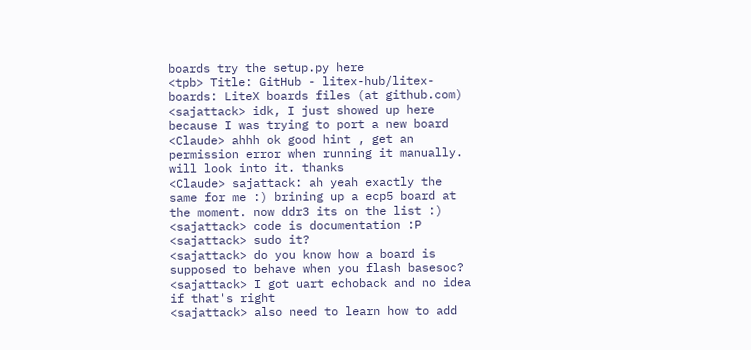boards try the setup.py here
<tpb> Title: GitHub - litex-hub/litex-boards: LiteX boards files (at github.com)
<sajattack> idk, I just showed up here because I was trying to port a new board
<Claude> ahhh ok good hint , get an permission error when running it manually. will look into it. thanks
<Claude> sajattack: ah yeah exactly the same for me :) brining up a ecp5 board at the moment. now ddr3 its on the list :)
<sajattack> code is documentation :P
<sajattack> sudo it?
<sajattack> do you know how a board is supposed to behave when you flash basesoc?
<sajattack> I got uart echoback and no idea if that's right
<sajattack> also need to learn how to add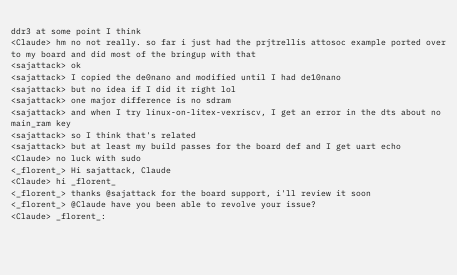ddr3 at some point I think
<Claude> hm no not really. so far i just had the prjtrellis attosoc example ported over to my board and did most of the bringup with that
<sajattack> ok
<sajattack> I copied the de0nano and modified until I had de10nano
<sajattack> but no idea if I did it right lol
<sajattack> one major difference is no sdram
<sajattack> and when I try linux-on-litex-vexriscv, I get an error in the dts about no main_ram key
<sajattack> so I think that's related
<sajattack> but at least my build passes for the board def and I get uart echo
<Claude> no luck with sudo
<_florent_> Hi sajattack, Claude
<Claude> hi _florent_
<_florent_> thanks @sajattack for the board support, i'll review it soon
<_florent_> @Claude have you been able to revolve your issue?
<Claude> _florent_: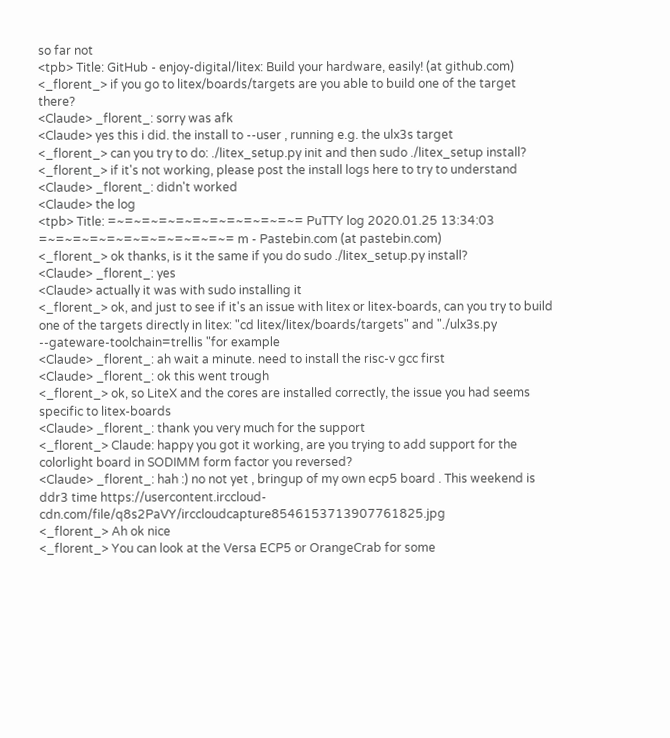so far not
<tpb> Title: GitHub - enjoy-digital/litex: Build your hardware, easily! (at github.com)
<_florent_> if you go to litex/boards/targets are you able to build one of the target there?
<Claude> _florent_: sorry was afk
<Claude> yes this i did. the install to --user , running e.g. the ulx3s target
<_florent_> can you try to do: ./litex_setup.py init and then sudo ./litex_setup install?
<_florent_> if it's not working, please post the install logs here to try to understand
<Claude> _florent_: didn't worked
<Claude> the log
<tpb> Title: =~=~=~=~=~=~=~=~=~=~=~= PuTTY log 2020.01.25 13:34:03 =~=~=~=~=~=~=~=~=~=~=~= m - Pastebin.com (at pastebin.com)
<_florent_> ok thanks, is it the same if you do sudo ./litex_setup.py install?
<Claude> _florent_: yes
<Claude> actually it was with sudo installing it
<_florent_> ok, and just to see if it's an issue with litex or litex-boards, can you try to build one of the targets directly in litex: "cd litex/litex/boards/targets" and "./ulx3s.py --gateware-toolchain=trellis "for example
<Claude> _florent_: ah wait a minute. need to install the risc-v gcc first
<Claude> _florent_: ok this went trough
<_florent_> ok, so LiteX and the cores are installed correctly, the issue you had seems specific to litex-boards
<Claude> _florent_: thank you very much for the support
<_florent_> Claude: happy you got it working, are you trying to add support for the colorlight board in SODIMM form factor you reversed?
<Claude> _florent_: hah :) no not yet , bringup of my own ecp5 board . This weekend is ddr3 time https://usercontent.irccloud-cdn.com/file/q8s2PaVY/irccloudcapture8546153713907761825.jpg
<_florent_> Ah ok nice
<_florent_> You can look at the Versa ECP5 or OrangeCrab for some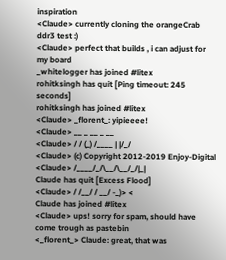inspiration
<Claude> currently cloning the orangeCrab ddr3 test :)
<Claude> perfect that builds , i can adjust for my board
_whitelogger has joined #litex
rohitksingh has quit [Ping timeout: 245 seconds]
rohitksingh has joined #litex
<Claude> _florent_: yipieeee!
<Claude> __ _ __ _ __
<Claude> / / (_) /____ | |/_/
<Claude> (c) Copyright 2012-2019 Enjoy-Digital
<Claude> /____/_/\__/\__/_/|_|
Claude has quit [Excess Flood]
<Claude> / /__/ / __/ -_)> <
Claude has joined #litex
<Claude> ups! sorry for spam, should have come trough as pastebin
<_florent_> Claude: great, that was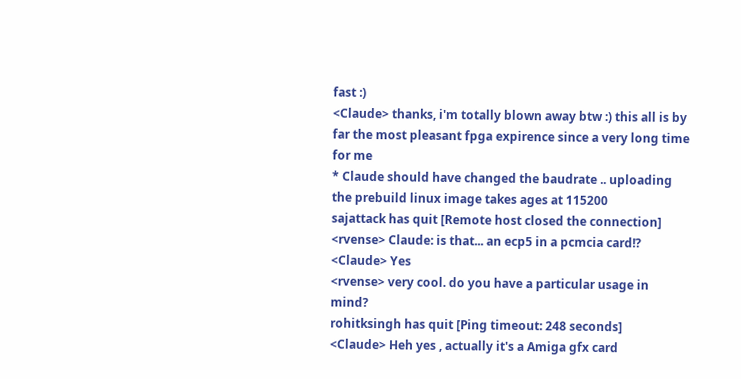fast :)
<Claude> thanks, i'm totally blown away btw :) this all is by far the most pleasant fpga expirence since a very long time for me
* Claude should have changed the baudrate .. uploading the prebuild linux image takes ages at 115200
sajattack has quit [Remote host closed the connection]
<rvense> Claude: is that... an ecp5 in a pcmcia card!?
<Claude> Yes
<rvense> very cool. do you have a particular usage in mind?
rohitksingh has quit [Ping timeout: 248 seconds]
<Claude> Heh yes , actually it's a Amiga gfx card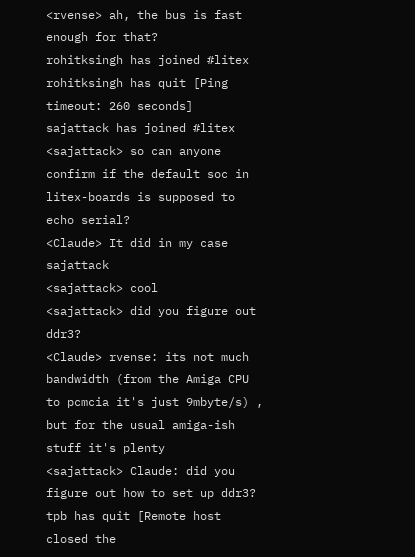<rvense> ah, the bus is fast enough for that?
rohitksingh has joined #litex
rohitksingh has quit [Ping timeout: 260 seconds]
sajattack has joined #litex
<sajattack> so can anyone confirm if the default soc in litex-boards is supposed to echo serial?
<Claude> It did in my case sajattack
<sajattack> cool
<sajattack> did you figure out ddr3?
<Claude> rvense: its not much bandwidth (from the Amiga CPU to pcmcia it's just 9mbyte/s) , but for the usual amiga-ish stuff it's plenty
<sajattack> Claude: did you figure out how to set up ddr3?
tpb has quit [Remote host closed the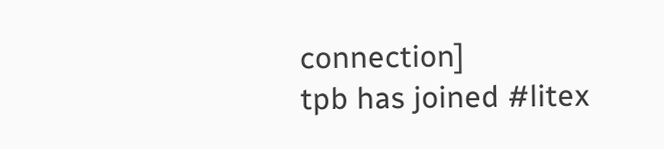connection]
tpb has joined #litex